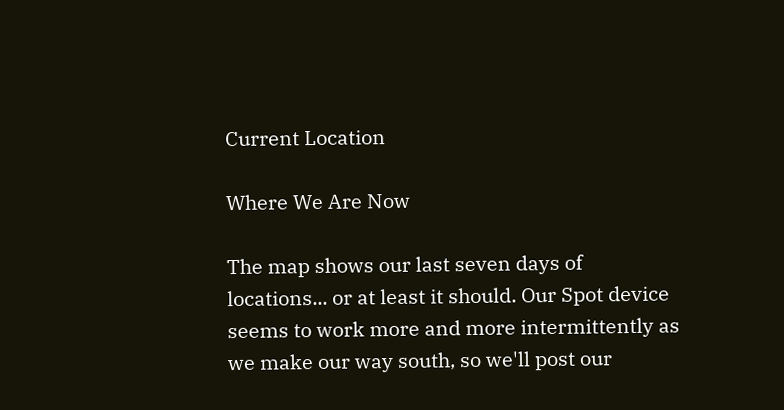Current Location

Where We Are Now

The map shows our last seven days of locations... or at least it should. Our Spot device seems to work more and more intermittently as we make our way south, so we'll post our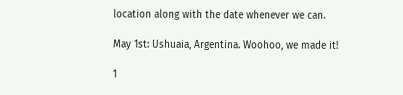location along with the date whenever we can.

May 1st: Ushuaia, Argentina. Woohoo, we made it!

1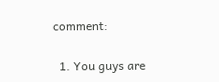comment:

  1. You guys are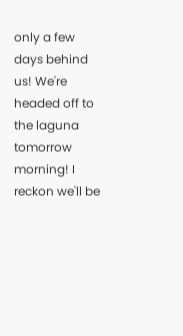only a few days behind us! We're headed off to the laguna tomorrow morning! I reckon we'll be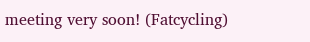meeting very soon! (Fatcycling)